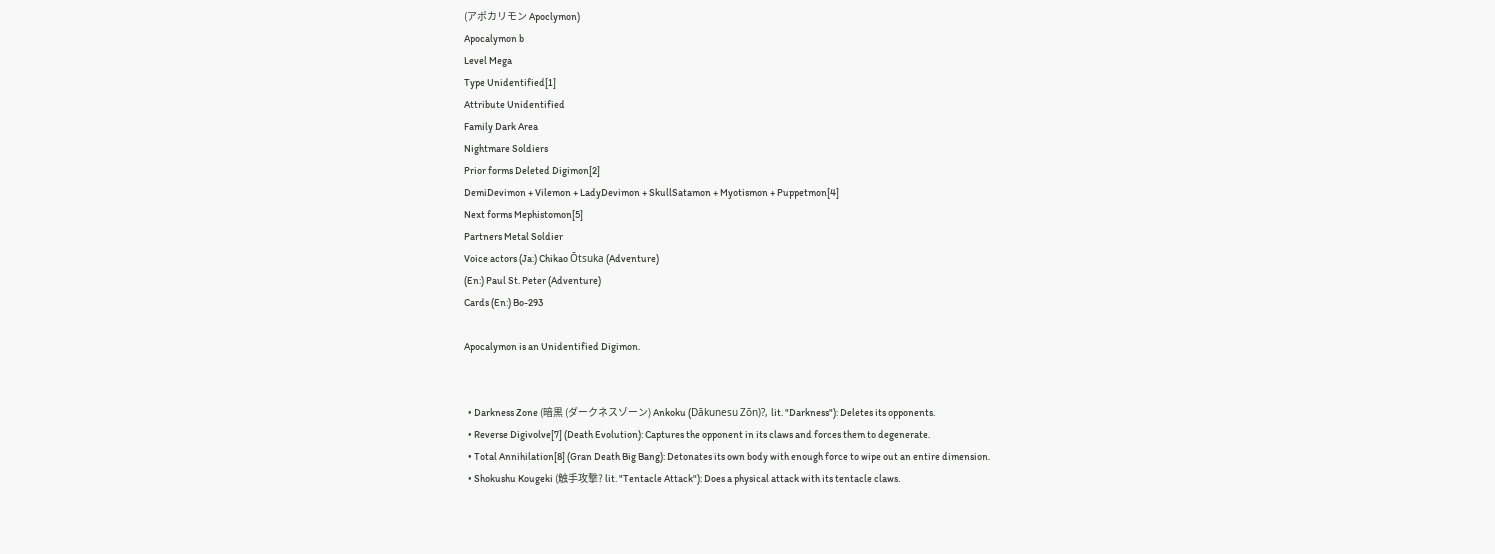(アポカリモン Apoclymon)
Apocalymon b
Level Mega
Type Unidentified[1]
Attribute Unidentified
Family Dark Area
Nightmare Soldiers
Prior forms Deleted Digimon[2]
DemiDevimon + Vilemon + LadyDevimon + SkullSatamon + Myotismon + Puppetmon[4]
Next forms Mephistomon[5]
Partners Metal Soldier
Voice actors (Ja:) Chikao Ōtsuka (Adventure)
(En:) Paul St. Peter (Adventure)
Cards (En:) Bo-293

Apocalymon is an Unidentified Digimon.


  • Darkness Zone (暗黒 (ダークネスゾーン) Ankoku (Dākunesu Zōn)?, lit. "Darkness"): Deletes its opponents.
  • Reverse Digivolve[7] (Death Evolution): Captures the opponent in its claws and forces them to degenerate.
  • Total Annihilation[8] (Gran Death Big Bang): Detonates its own body with enough force to wipe out an entire dimension.
  • Shokushu Kougeki (触手攻撃? lit. "Tentacle Attack"): Does a physical attack with its tentacle claws.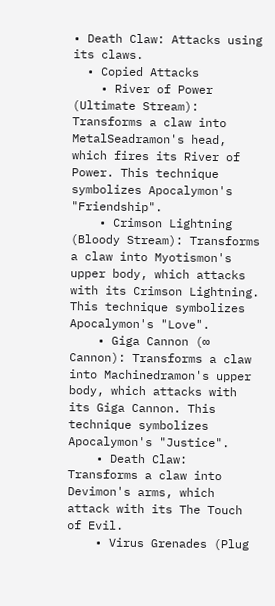• Death Claw: Attacks using its claws.
  • Copied Attacks
    • River of Power (Ultimate Stream): Transforms a claw into MetalSeadramon's head, which fires its River of Power. This technique symbolizes Apocalymon's "Friendship".
    • Crimson Lightning (Bloody Stream): Transforms a claw into Myotismon's upper body, which attacks with its Crimson Lightning. This technique symbolizes Apocalymon's "Love".
    • Giga Cannon (∞ Cannon): Transforms a claw into Machinedramon's upper body, which attacks with its Giga Cannon. This technique symbolizes Apocalymon's "Justice".
    • Death Claw: Transforms a claw into Devimon's arms, which attack with its The Touch of Evil.
    • Virus Grenades (Plug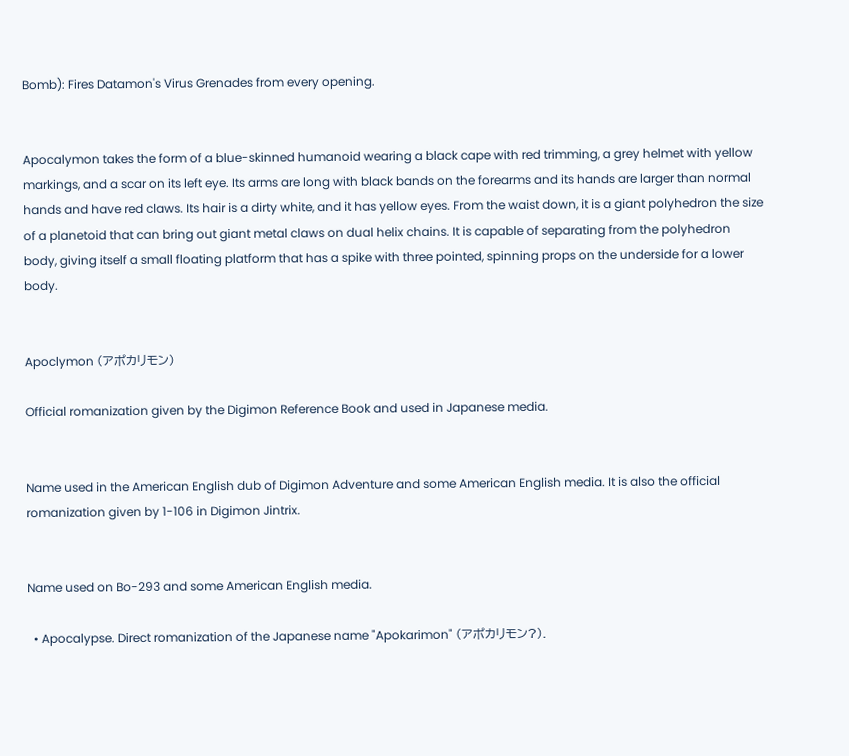Bomb): Fires Datamon's Virus Grenades from every opening.


Apocalymon takes the form of a blue-skinned humanoid wearing a black cape with red trimming, a grey helmet with yellow markings, and a scar on its left eye. Its arms are long with black bands on the forearms and its hands are larger than normal hands and have red claws. Its hair is a dirty white, and it has yellow eyes. From the waist down, it is a giant polyhedron the size of a planetoid that can bring out giant metal claws on dual helix chains. It is capable of separating from the polyhedron body, giving itself a small floating platform that has a spike with three pointed, spinning props on the underside for a lower body.


Apoclymon (アポカリモン)

Official romanization given by the Digimon Reference Book and used in Japanese media.


Name used in the American English dub of Digimon Adventure and some American English media. It is also the official romanization given by 1-106 in Digimon Jintrix.


Name used on Bo-293 and some American English media.

  • Apocalypse. Direct romanization of the Japanese name "Apokarimon" (アポカリモン?).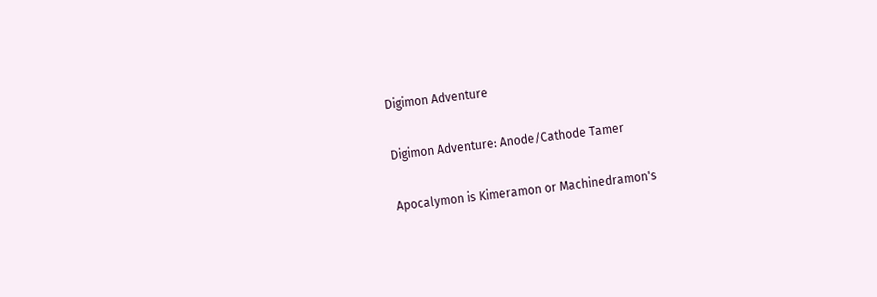Digimon Adventure

Digimon Adventure: Anode/Cathode Tamer

Apocalymon is Kimeramon or Machinedramon's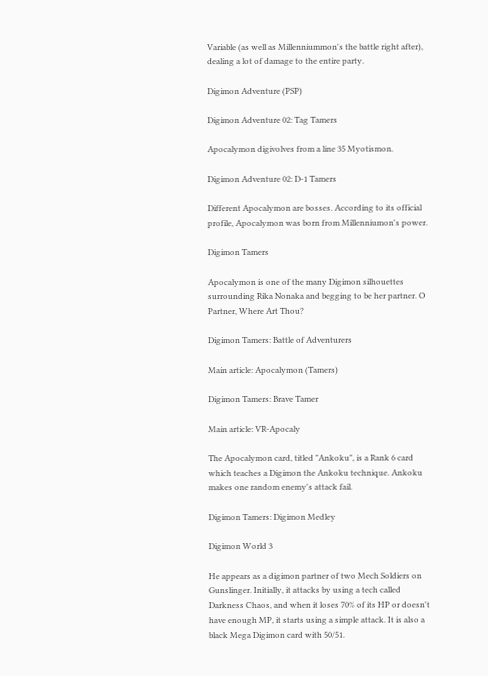Variable (as well as Millenniummon's the battle right after), dealing a lot of damage to the entire party.

Digimon Adventure (PSP)

Digimon Adventure 02: Tag Tamers

Apocalymon digivolves from a line 35 Myotismon.

Digimon Adventure 02: D-1 Tamers

Different Apocalymon are bosses. According to its official profile, Apocalymon was born from Millenniumon's power.

Digimon Tamers

Apocalymon is one of the many Digimon silhouettes surrounding Rika Nonaka and begging to be her partner. O Partner, Where Art Thou?

Digimon Tamers: Battle of Adventurers

Main article: Apocalymon (Tamers)

Digimon Tamers: Brave Tamer

Main article: VR-Apocaly

The Apocalymon card, titled "Ankoku", is a Rank 6 card which teaches a Digimon the Ankoku technique. Ankoku makes one random enemy's attack fail.

Digimon Tamers: Digimon Medley

Digimon World 3

He appears as a digimon partner of two Mech Soldiers on Gunslinger. Initially, it attacks by using a tech called Darkness Chaos, and when it loses 70% of its HP or doesn't have enough MP, it starts using a simple attack. It is also a black Mega Digimon card with 50/51.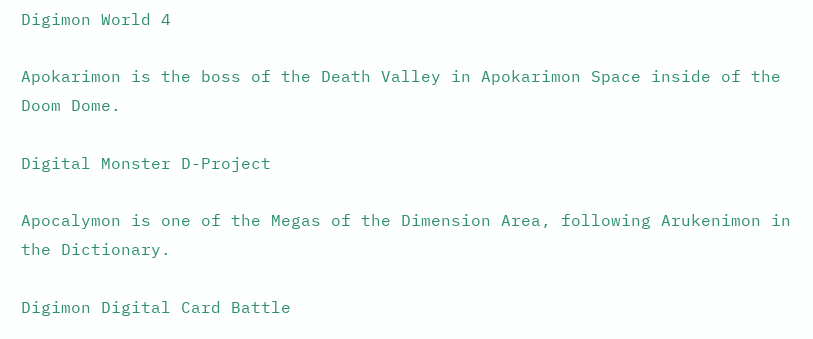Digimon World 4

Apokarimon is the boss of the Death Valley in Apokarimon Space inside of the Doom Dome.

Digital Monster D-Project

Apocalymon is one of the Megas of the Dimension Area, following Arukenimon in the Dictionary.

Digimon Digital Card Battle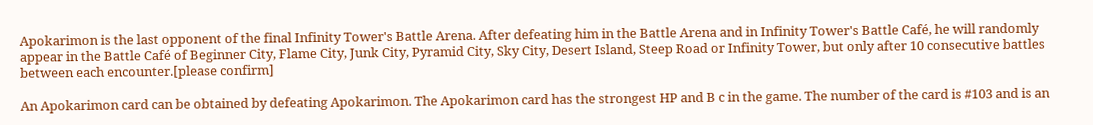Apokarimon is the last opponent of the final Infinity Tower's Battle Arena. After defeating him in the Battle Arena and in Infinity Tower's Battle Café, he will randomly appear in the Battle Café of Beginner City, Flame City, Junk City, Pyramid City, Sky City, Desert Island, Steep Road or Infinity Tower, but only after 10 consecutive battles between each encounter.[please confirm]

An Apokarimon card can be obtained by defeating Apokarimon. The Apokarimon card has the strongest HP and B c in the game. The number of the card is #103 and is an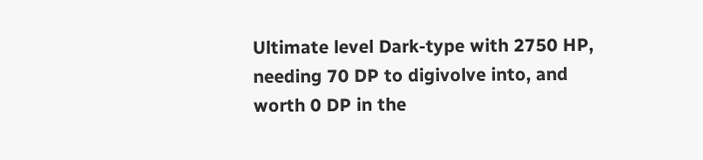Ultimate level Dark-type with 2750 HP, needing 70 DP to digivolve into, and worth 0 DP in the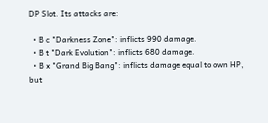DP Slot. Its attacks are:

  • B c "Darkness Zone": inflicts 990 damage.
  • B t "Dark Evolution": inflicts 680 damage.
  • B x "Grand Big Bang": inflicts damage equal to own HP, but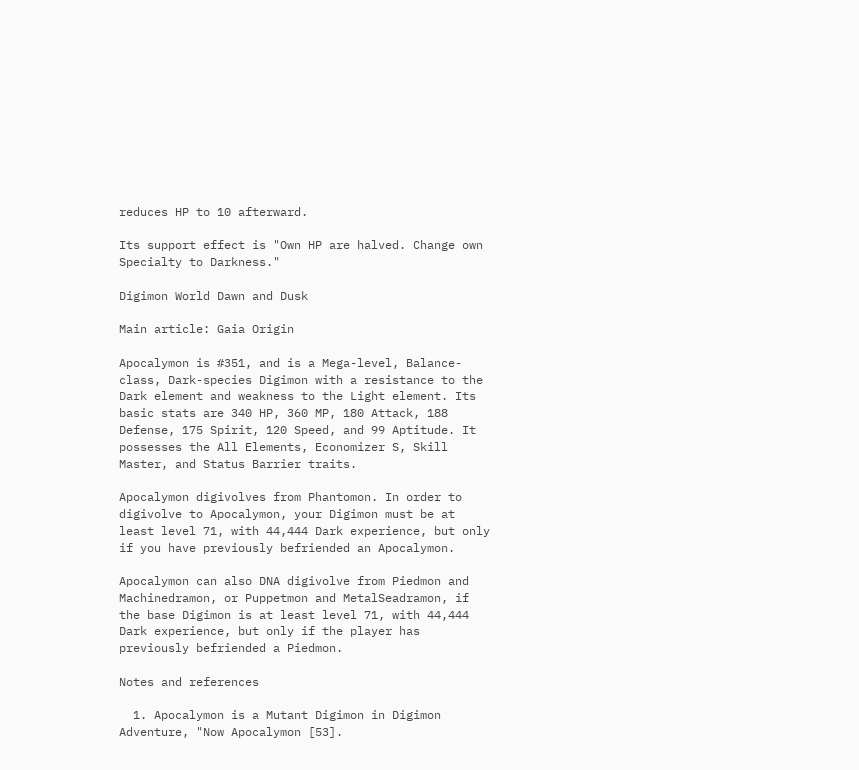reduces HP to 10 afterward.

Its support effect is "Own HP are halved. Change own Specialty to Darkness."

Digimon World Dawn and Dusk

Main article: Gaia Origin

Apocalymon is #351, and is a Mega-level, Balance-class, Dark-species Digimon with a resistance to the Dark element and weakness to the Light element. Its basic stats are 340 HP, 360 MP, 180 Attack, 188 Defense, 175 Spirit, 120 Speed, and 99 Aptitude. It possesses the All Elements, Economizer S, Skill Master, and Status Barrier traits.

Apocalymon digivolves from Phantomon. In order to digivolve to Apocalymon, your Digimon must be at least level 71, with 44,444 Dark experience, but only if you have previously befriended an Apocalymon.

Apocalymon can also DNA digivolve from Piedmon and Machinedramon, or Puppetmon and MetalSeadramon, if the base Digimon is at least level 71, with 44,444 Dark experience, but only if the player has previously befriended a Piedmon.

Notes and references

  1. Apocalymon is a Mutant Digimon in Digimon Adventure, "Now Apocalymon [53].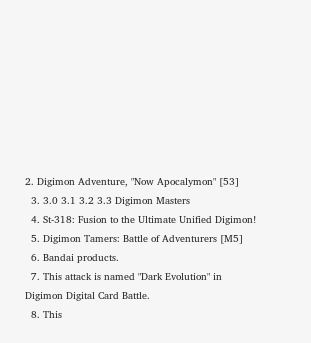2. Digimon Adventure, "Now Apocalymon" [53]
  3. 3.0 3.1 3.2 3.3 Digimon Masters
  4. St-318: Fusion to the Ultimate Unified Digimon!
  5. Digimon Tamers: Battle of Adventurers [M5]
  6. Bandai products.
  7. This attack is named "Dark Evolution" in Digimon Digital Card Battle.
  8. This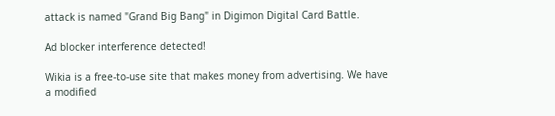attack is named "Grand Big Bang" in Digimon Digital Card Battle.

Ad blocker interference detected!

Wikia is a free-to-use site that makes money from advertising. We have a modified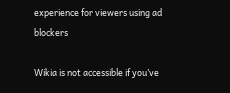experience for viewers using ad blockers

Wikia is not accessible if you’ve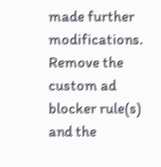made further modifications. Remove the custom ad blocker rule(s) and the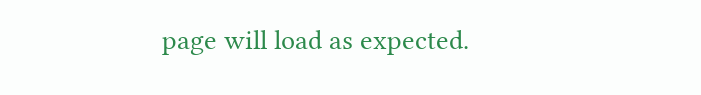page will load as expected.